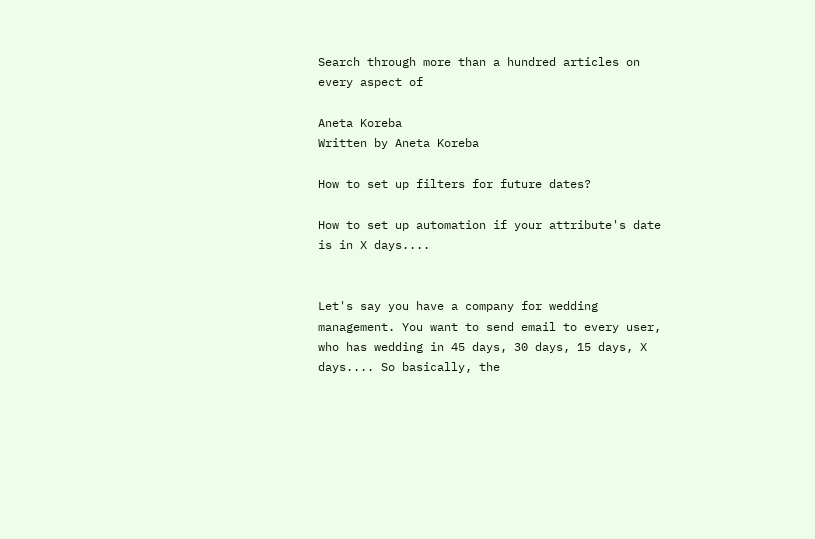Search through more than a hundred articles on every aspect of

Aneta Koreba
Written by Aneta Koreba

How to set up filters for future dates?

How to set up automation if your attribute's date is in X days....


Let's say you have a company for wedding management. You want to send email to every user, who has wedding in 45 days, 30 days, 15 days, X days.... So basically, the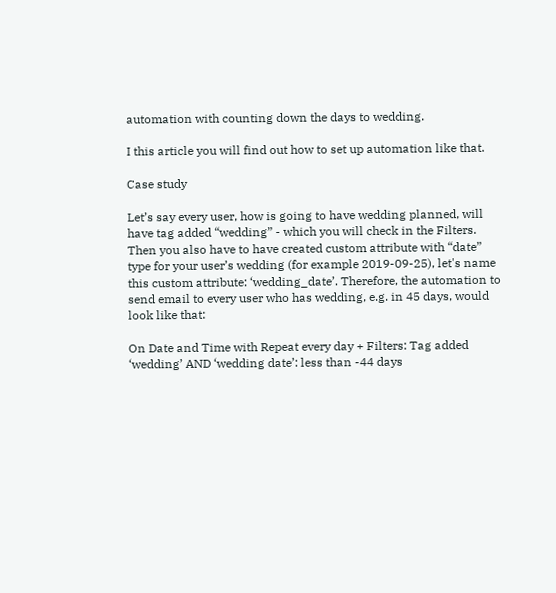automation with counting down the days to wedding.

I this article you will find out how to set up automation like that.

Case study

Let’s say every user, how is going to have wedding planned, will have tag added “wedding” - which you will check in the Filters. Then you also have to have created custom attribute with “date” type for your user’s wedding (for example 2019-09-25), let's name this custom attribute: ‘wedding_date’. Therefore, the automation to send email to every user who has wedding, e.g. in 45 days, would look like that:

On Date and Time with Repeat every day + Filters: Tag added ‘wedding’ AND ‘wedding date’: less than -44 days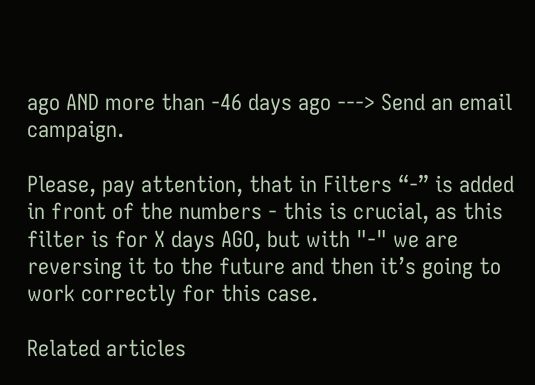ago AND more than -46 days ago ---> Send an email campaign.

Please, pay attention, that in Filters “-” is added in front of the numbers - this is crucial, as this filter is for X days AGO, but with "-" we are reversing it to the future and then it’s going to work correctly for this case.

Related articles